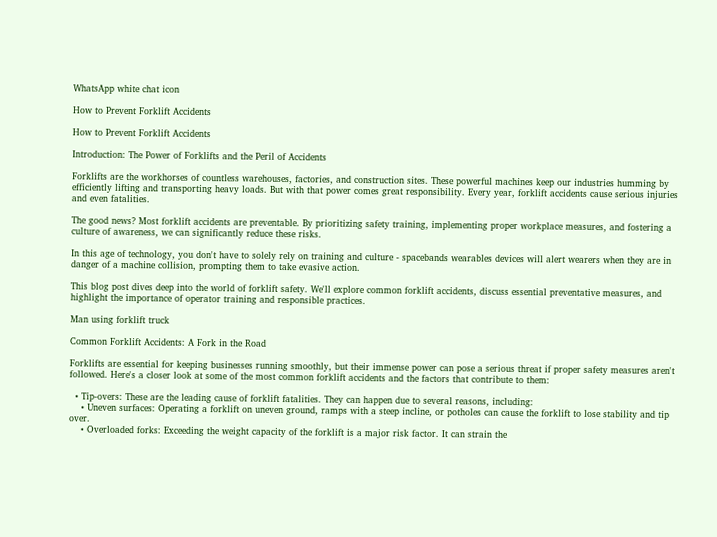WhatsApp white chat icon

How to Prevent Forklift Accidents

How to Prevent Forklift Accidents

Introduction: The Power of Forklifts and the Peril of Accidents

Forklifts are the workhorses of countless warehouses, factories, and construction sites. These powerful machines keep our industries humming by efficiently lifting and transporting heavy loads. But with that power comes great responsibility. Every year, forklift accidents cause serious injuries and even fatalities.

The good news? Most forklift accidents are preventable. By prioritizing safety training, implementing proper workplace measures, and fostering a culture of awareness, we can significantly reduce these risks.

In this age of technology, you don't have to solely rely on training and culture - spacebands wearables devices will alert wearers when they are in danger of a machine collision, prompting them to take evasive action.

This blog post dives deep into the world of forklift safety. We'll explore common forklift accidents, discuss essential preventative measures, and highlight the importance of operator training and responsible practices.

Man using forklift truck

Common Forklift Accidents: A Fork in the Road

Forklifts are essential for keeping businesses running smoothly, but their immense power can pose a serious threat if proper safety measures aren't followed. Here's a closer look at some of the most common forklift accidents and the factors that contribute to them:

  • Tip-overs: These are the leading cause of forklift fatalities. They can happen due to several reasons, including:
    • Uneven surfaces: Operating a forklift on uneven ground, ramps with a steep incline, or potholes can cause the forklift to lose stability and tip over.
    • Overloaded forks: Exceeding the weight capacity of the forklift is a major risk factor. It can strain the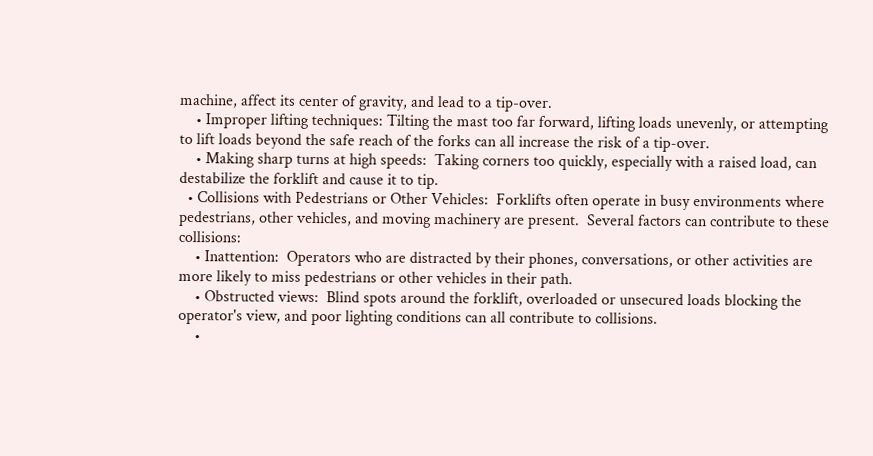machine, affect its center of gravity, and lead to a tip-over.
    • Improper lifting techniques: Tilting the mast too far forward, lifting loads unevenly, or attempting to lift loads beyond the safe reach of the forks can all increase the risk of a tip-over.
    • Making sharp turns at high speeds:  Taking corners too quickly, especially with a raised load, can destabilize the forklift and cause it to tip.
  • Collisions with Pedestrians or Other Vehicles:  Forklifts often operate in busy environments where pedestrians, other vehicles, and moving machinery are present.  Several factors can contribute to these collisions:
    • Inattention:  Operators who are distracted by their phones, conversations, or other activities are more likely to miss pedestrians or other vehicles in their path.
    • Obstructed views:  Blind spots around the forklift, overloaded or unsecured loads blocking the operator's view, and poor lighting conditions can all contribute to collisions.
    •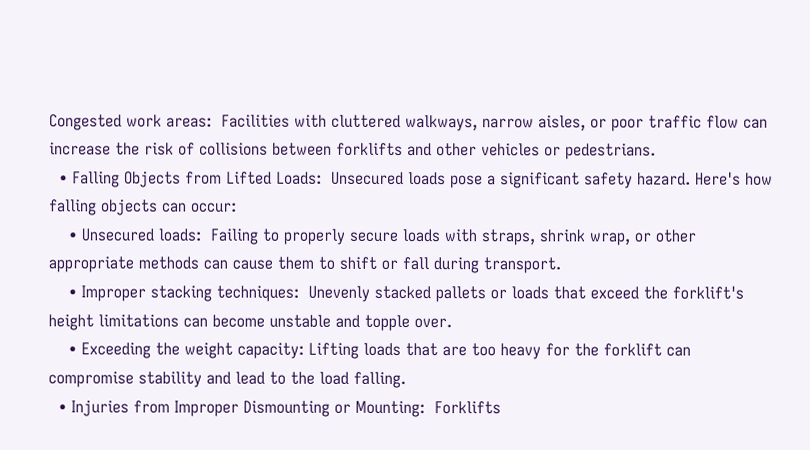Congested work areas:  Facilities with cluttered walkways, narrow aisles, or poor traffic flow can increase the risk of collisions between forklifts and other vehicles or pedestrians.
  • Falling Objects from Lifted Loads:  Unsecured loads pose a significant safety hazard. Here's how falling objects can occur:
    • Unsecured loads:  Failing to properly secure loads with straps, shrink wrap, or other appropriate methods can cause them to shift or fall during transport.
    • Improper stacking techniques:  Unevenly stacked pallets or loads that exceed the forklift's height limitations can become unstable and topple over.
    • Exceeding the weight capacity: Lifting loads that are too heavy for the forklift can compromise stability and lead to the load falling.
  • Injuries from Improper Dismounting or Mounting:  Forklifts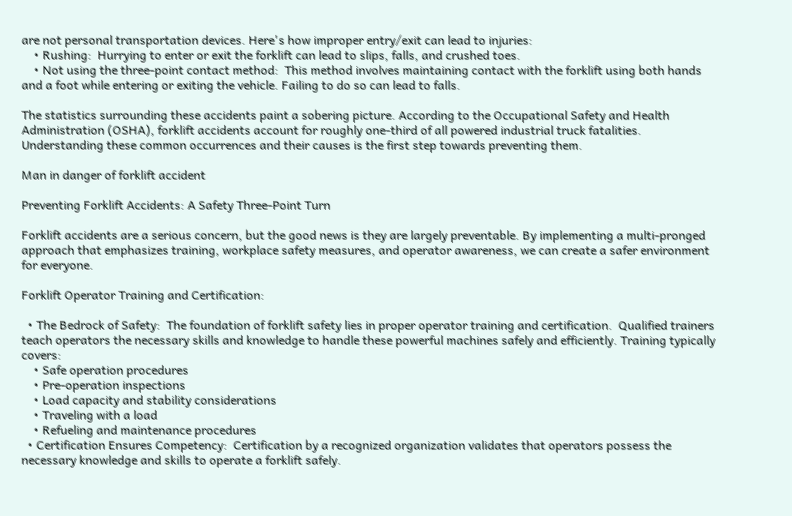are not personal transportation devices. Here's how improper entry/exit can lead to injuries:
    • Rushing:  Hurrying to enter or exit the forklift can lead to slips, falls, and crushed toes.
    • Not using the three-point contact method:  This method involves maintaining contact with the forklift using both hands and a foot while entering or exiting the vehicle. Failing to do so can lead to falls.

The statistics surrounding these accidents paint a sobering picture. According to the Occupational Safety and Health Administration (OSHA), forklift accidents account for roughly one-third of all powered industrial truck fatalities.  Understanding these common occurrences and their causes is the first step towards preventing them.

Man in danger of forklift accident

Preventing Forklift Accidents: A Safety Three-Point Turn

Forklift accidents are a serious concern, but the good news is they are largely preventable. By implementing a multi-pronged approach that emphasizes training, workplace safety measures, and operator awareness, we can create a safer environment for everyone.

Forklift Operator Training and Certification:

  • The Bedrock of Safety:  The foundation of forklift safety lies in proper operator training and certification.  Qualified trainers teach operators the necessary skills and knowledge to handle these powerful machines safely and efficiently. Training typically covers:
    • Safe operation procedures
    • Pre-operation inspections
    • Load capacity and stability considerations
    • Traveling with a load
    • Refueling and maintenance procedures
  • Certification Ensures Competency:  Certification by a recognized organization validates that operators possess the necessary knowledge and skills to operate a forklift safely.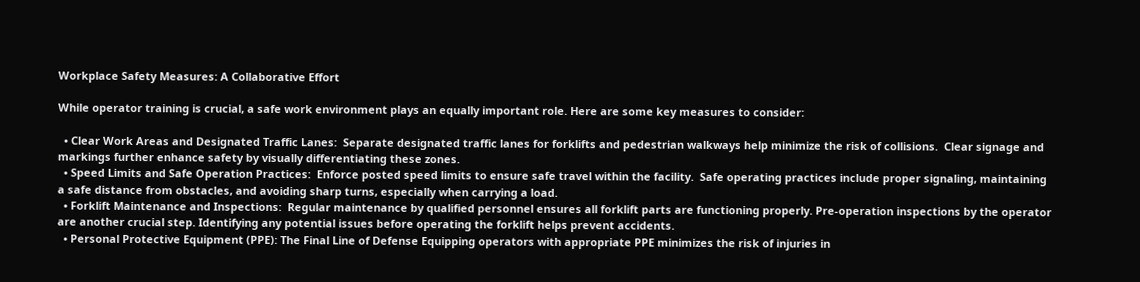Workplace Safety Measures: A Collaborative Effort

While operator training is crucial, a safe work environment plays an equally important role. Here are some key measures to consider:

  • Clear Work Areas and Designated Traffic Lanes:  Separate designated traffic lanes for forklifts and pedestrian walkways help minimize the risk of collisions.  Clear signage and markings further enhance safety by visually differentiating these zones.
  • Speed Limits and Safe Operation Practices:  Enforce posted speed limits to ensure safe travel within the facility.  Safe operating practices include proper signaling, maintaining a safe distance from obstacles, and avoiding sharp turns, especially when carrying a load.
  • Forklift Maintenance and Inspections:  Regular maintenance by qualified personnel ensures all forklift parts are functioning properly. Pre-operation inspections by the operator are another crucial step. Identifying any potential issues before operating the forklift helps prevent accidents.
  • Personal Protective Equipment (PPE): The Final Line of Defense Equipping operators with appropriate PPE minimizes the risk of injuries in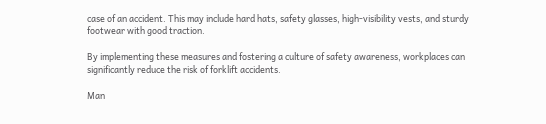case of an accident. This may include hard hats, safety glasses, high-visibility vests, and sturdy footwear with good traction.

By implementing these measures and fostering a culture of safety awareness, workplaces can significantly reduce the risk of forklift accidents.

Man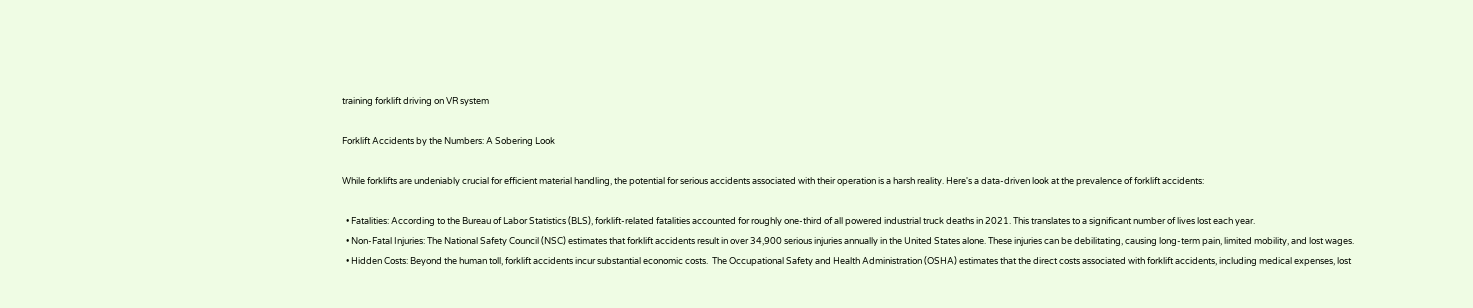training forklift driving on VR system

Forklift Accidents by the Numbers: A Sobering Look

While forklifts are undeniably crucial for efficient material handling, the potential for serious accidents associated with their operation is a harsh reality. Here's a data-driven look at the prevalence of forklift accidents:

  • Fatalities: According to the Bureau of Labor Statistics (BLS), forklift-related fatalities accounted for roughly one-third of all powered industrial truck deaths in 2021. This translates to a significant number of lives lost each year.
  • Non-Fatal Injuries: The National Safety Council (NSC) estimates that forklift accidents result in over 34,900 serious injuries annually in the United States alone. These injuries can be debilitating, causing long-term pain, limited mobility, and lost wages.
  • Hidden Costs: Beyond the human toll, forklift accidents incur substantial economic costs.  The Occupational Safety and Health Administration (OSHA) estimates that the direct costs associated with forklift accidents, including medical expenses, lost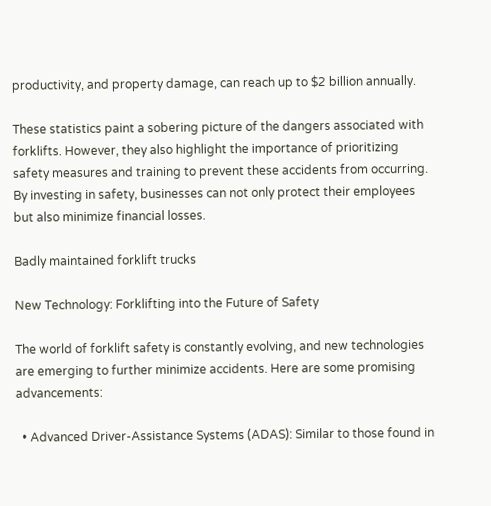productivity, and property damage, can reach up to $2 billion annually.

These statistics paint a sobering picture of the dangers associated with forklifts. However, they also highlight the importance of prioritizing safety measures and training to prevent these accidents from occurring. By investing in safety, businesses can not only protect their employees but also minimize financial losses.

Badly maintained forklift trucks

New Technology: Forklifting into the Future of Safety

The world of forklift safety is constantly evolving, and new technologies are emerging to further minimize accidents. Here are some promising advancements:

  • Advanced Driver-Assistance Systems (ADAS): Similar to those found in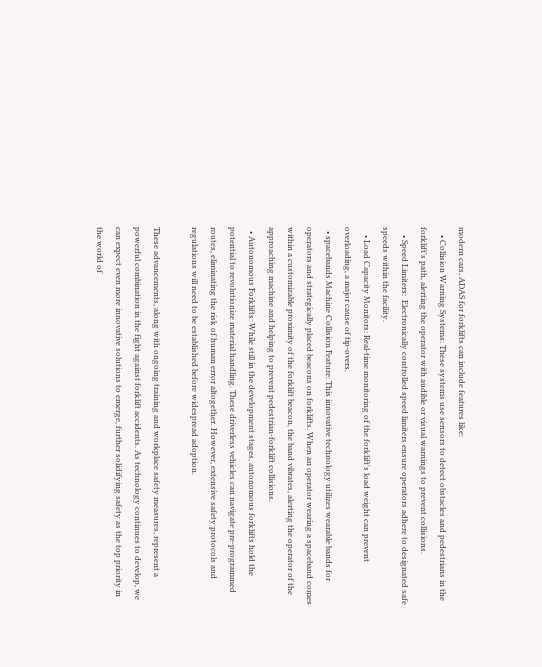modern cars, ADAS for forklifts can include features like:
    • Collision Warning Systems: These systems use sensors to detect obstacles and pedestrians in the forklift's path, alerting the operator with audible or visual warnings to prevent collisions.
    • Speed Limiters:  Electronically controlled speed limiters ensure operators adhere to designated safe speeds within the facility.
    • Load Capacity Monitors: Real-time monitoring of the forklift's load weight can prevent overloading, a major cause of tip-overs.
  • spacebands Machine Collision Feature: This innovative technology utilizes wearable bands for operators and strategically placed beacons on forklifts. When an operator wearing a spaceband comes within a customizable proximity of the forklift beacon, the band vibrates, alerting the operator of the approaching machine and helping to prevent pedestrian-forklift collisions.
  • Autonomous Forklifts: While still in the development stages, autonomous forklifts hold the potential to revolutionize material handling. These driverless vehicles can navigate pre-programmed routes, eliminating the risk of human error altogether. However, extensive safety protocols and regulations will need to be established before widespread adoption.

These advancements, along with ongoing training and workplace safety measures, represent a powerful combination in the fight against forklift accidents. As technology continues to develop, we can expect even more innovative solutions to emerge, further solidifying safety as the top priority in the world of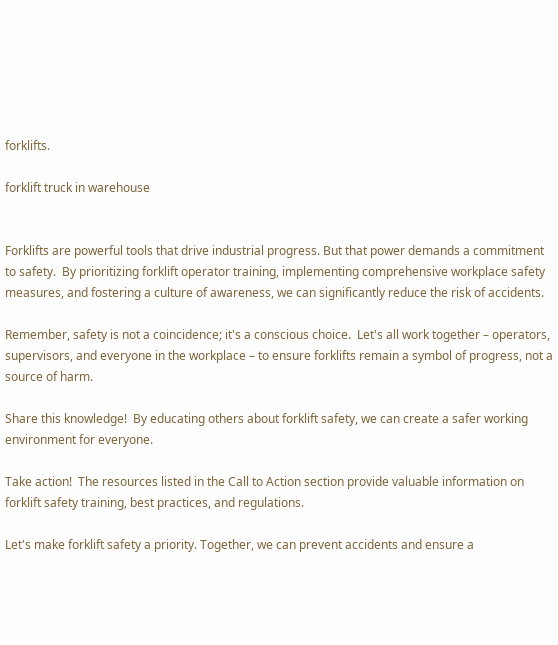forklifts.

forklift truck in warehouse


Forklifts are powerful tools that drive industrial progress. But that power demands a commitment to safety.  By prioritizing forklift operator training, implementing comprehensive workplace safety measures, and fostering a culture of awareness, we can significantly reduce the risk of accidents.

Remember, safety is not a coincidence; it's a conscious choice.  Let's all work together – operators, supervisors, and everyone in the workplace – to ensure forklifts remain a symbol of progress, not a source of harm.

Share this knowledge!  By educating others about forklift safety, we can create a safer working environment for everyone.

Take action!  The resources listed in the Call to Action section provide valuable information on forklift safety training, best practices, and regulations.

Let's make forklift safety a priority. Together, we can prevent accidents and ensure a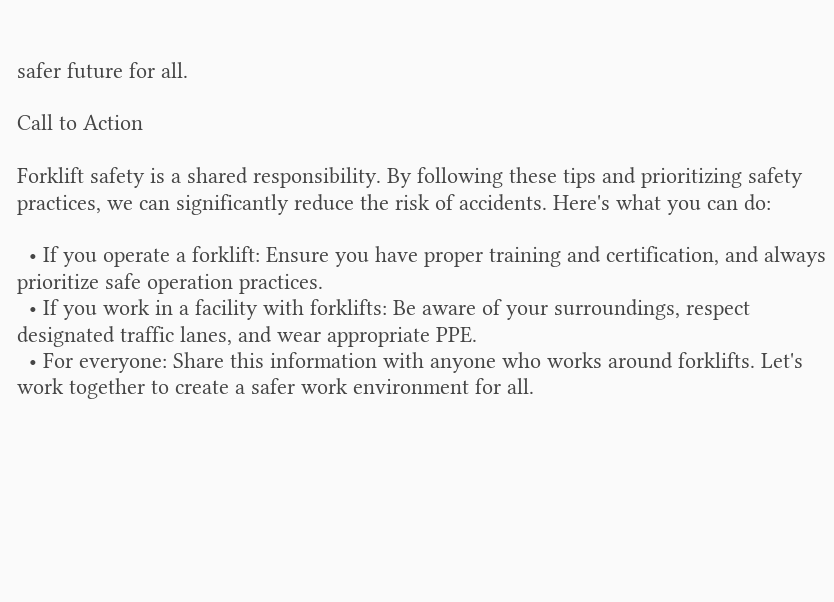safer future for all.

Call to Action

Forklift safety is a shared responsibility. By following these tips and prioritizing safety practices, we can significantly reduce the risk of accidents. Here's what you can do:

  • If you operate a forklift: Ensure you have proper training and certification, and always prioritize safe operation practices.
  • If you work in a facility with forklifts: Be aware of your surroundings, respect designated traffic lanes, and wear appropriate PPE.
  • For everyone: Share this information with anyone who works around forklifts. Let's work together to create a safer work environment for all.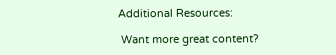Additional Resources:

 Want more great content?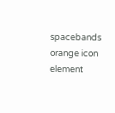spacebands orange icon element